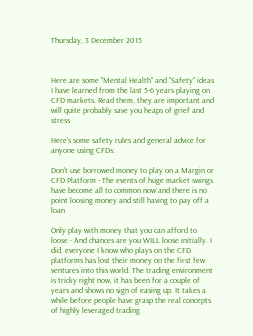Thursday, 3 December 2015



Here are some "Mental Health" and "Safety" ideas I have learned from the last 5-6 years playing on CFD markets. Read them, they are important and will quite probably save you heaps of grief and stress

Here's some safety rules and general advice for anyone using CFDs:

Don't use borrowed money to play on a Margin or CFD Platform - The events of huge market swings have become all to common now and there is no point loosing money and still having to pay off a loan

Only play with money that you can afford to loose - And chances are you WILL loose initially. I did, everyone I know who plays on the CFD platforms has lost their money on the first few ventures into this world. The trading environment is tricky right now, it has been for a couple of years and shows no sign of easing up. It takes a while before people have grasp the real concepts of highly leveraged trading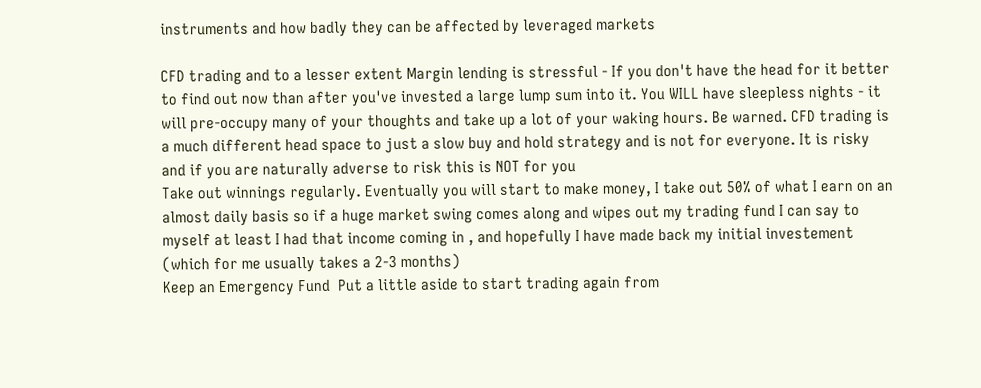instruments and how badly they can be affected by leveraged markets

CFD trading and to a lesser extent Margin lending is stressful - If you don't have the head for it better to find out now than after you've invested a large lump sum into it. You WILL have sleepless nights - it will pre-occupy many of your thoughts and take up a lot of your waking hours. Be warned. CFD trading is a much different head space to just a slow buy and hold strategy and is not for everyone. It is risky and if you are naturally adverse to risk this is NOT for you
Take out winnings regularly. Eventually you will start to make money, I take out 50% of what I earn on an almost daily basis so if a huge market swing comes along and wipes out my trading fund I can say to myself at least I had that income coming in , and hopefully I have made back my initial investement (which for me usually takes a 2-3 months)
Keep an Emergency Fund  Put a little aside to start trading again from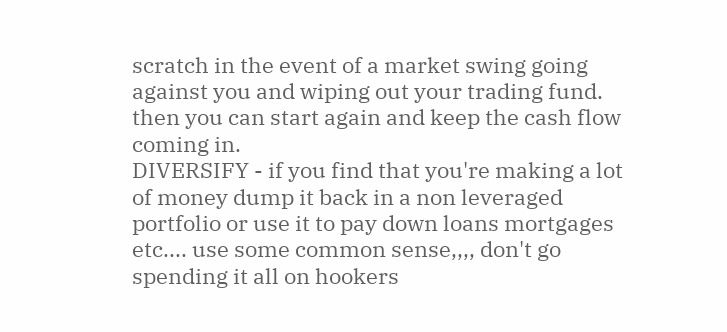scratch in the event of a market swing going against you and wiping out your trading fund. then you can start again and keep the cash flow coming in.
DIVERSIFY - if you find that you're making a lot of money dump it back in a non leveraged portfolio or use it to pay down loans mortgages etc.... use some common sense,,,, don't go spending it all on hookers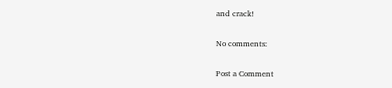and crack!

No comments:

Post a Comment